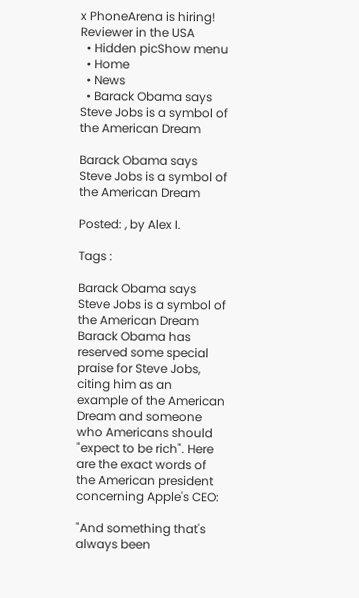x PhoneArena is hiring! Reviewer in the USA
  • Hidden picShow menu
  • Home
  • News
  • Barack Obama says Steve Jobs is a symbol of the American Dream

Barack Obama says Steve Jobs is a symbol of the American Dream

Posted: , by Alex I.

Tags :

Barack Obama says Steve Jobs is a symbol of the American Dream
Barack Obama has reserved some special praise for Steve Jobs, citing him as an example of the American Dream and someone who Americans should "expect to be rich". Here are the exact words of the American president concerning Apple's CEO:

"And something that's always been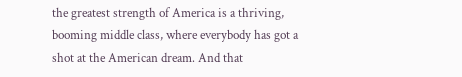the greatest strength of America is a thriving, booming middle class, where everybody has got a shot at the American dream. And that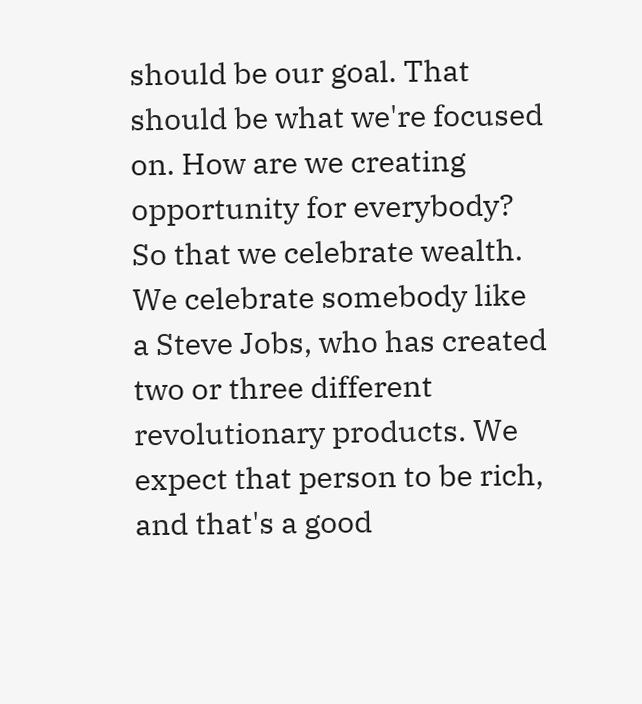should be our goal. That should be what we're focused on. How are we creating opportunity for everybody? So that we celebrate wealth. We celebrate somebody like a Steve Jobs, who has created two or three different revolutionary products. We expect that person to be rich, and that's a good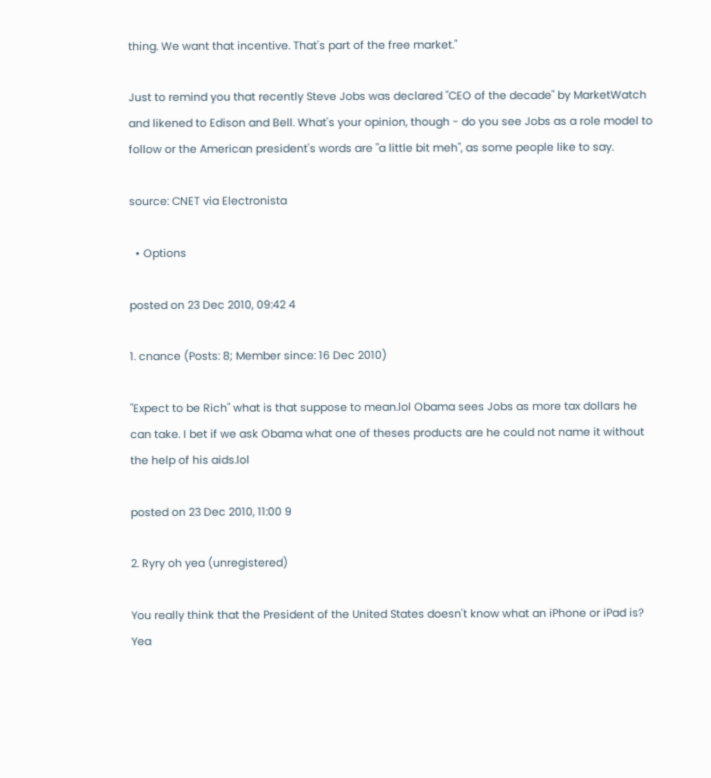thing. We want that incentive. That's part of the free market."

Just to remind you that recently Steve Jobs was declared "CEO of the decade" by MarketWatch and likened to Edison and Bell. What's your opinion, though - do you see Jobs as a role model to follow or the American president's words are "a little bit meh", as some people like to say.

source: CNET via Electronista

  • Options

posted on 23 Dec 2010, 09:42 4

1. cnance (Posts: 8; Member since: 16 Dec 2010)

"Expect to be Rich" what is that suppose to mean.lol Obama sees Jobs as more tax dollars he can take. I bet if we ask Obama what one of theses products are he could not name it without the help of his aids.lol

posted on 23 Dec 2010, 11:00 9

2. Ryry oh yea (unregistered)

You really think that the President of the United States doesn't know what an iPhone or iPad is? Yea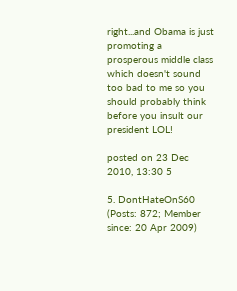right...and Obama is just promoting a prosperous middle class which doesn't sound too bad to me so you should probably think before you insult our president LOL!

posted on 23 Dec 2010, 13:30 5

5. DontHateOnS60 (Posts: 872; Member since: 20 Apr 2009)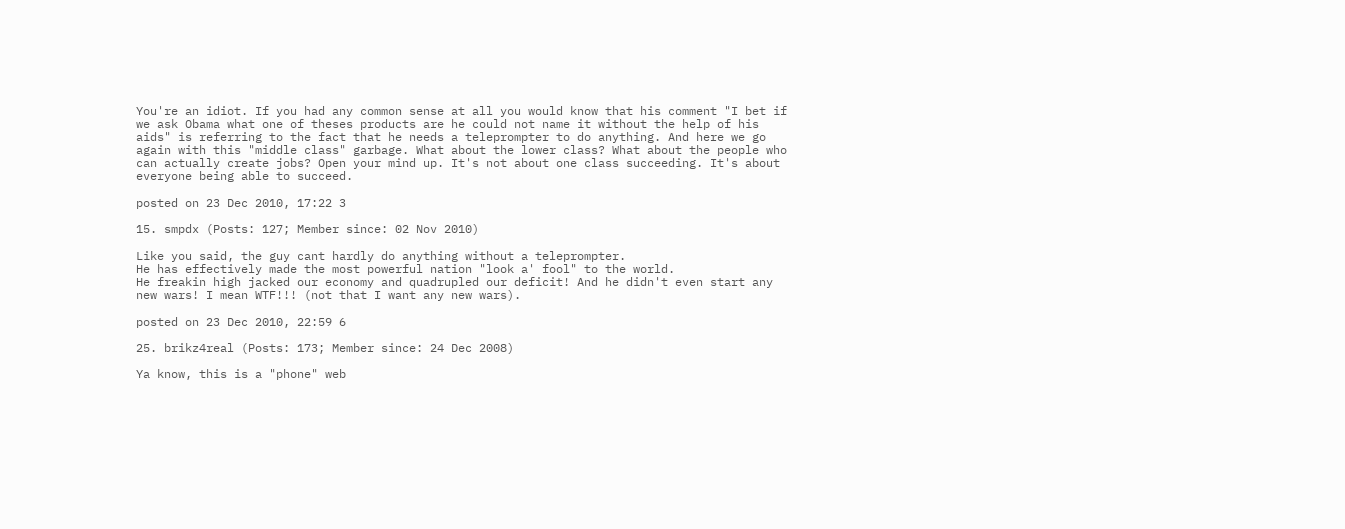You're an idiot. If you had any common sense at all you would know that his comment "I bet if we ask Obama what one of theses products are he could not name it without the help of his aids" is referring to the fact that he needs a teleprompter to do anything. And here we go again with this "middle class" garbage. What about the lower class? What about the people who can actually create jobs? Open your mind up. It's not about one class succeeding. It's about everyone being able to succeed.

posted on 23 Dec 2010, 17:22 3

15. smpdx (Posts: 127; Member since: 02 Nov 2010)

Like you said, the guy cant hardly do anything without a teleprompter.
He has effectively made the most powerful nation "look a' fool" to the world.
He freakin high jacked our economy and quadrupled our deficit! And he didn't even start any new wars! I mean WTF!!! (not that I want any new wars).

posted on 23 Dec 2010, 22:59 6

25. brikz4real (Posts: 173; Member since: 24 Dec 2008)

Ya know, this is a "phone" web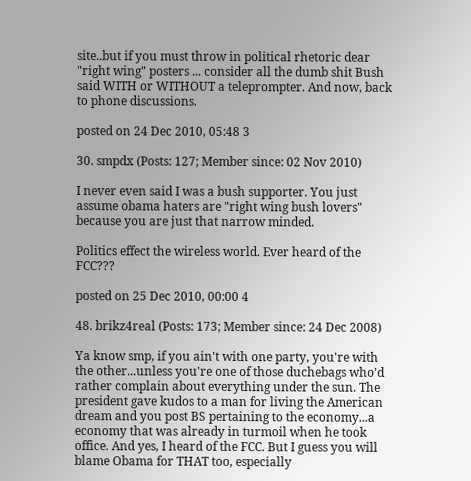site..but if you must throw in political rhetoric dear "right wing" posters ... consider all the dumb shit Bush said WITH or WITHOUT a teleprompter. And now, back to phone discussions.

posted on 24 Dec 2010, 05:48 3

30. smpdx (Posts: 127; Member since: 02 Nov 2010)

I never even said I was a bush supporter. You just assume obama haters are "right wing bush lovers" because you are just that narrow minded.

Politics effect the wireless world. Ever heard of the FCC???

posted on 25 Dec 2010, 00:00 4

48. brikz4real (Posts: 173; Member since: 24 Dec 2008)

Ya know smp, if you ain't with one party, you're with the other...unless you're one of those duchebags who'd rather complain about everything under the sun. The president gave kudos to a man for living the American dream and you post BS pertaining to the economy...a economy that was already in turmoil when he took office. And yes, I heard of the FCC. But I guess you will blame Obama for THAT too, especially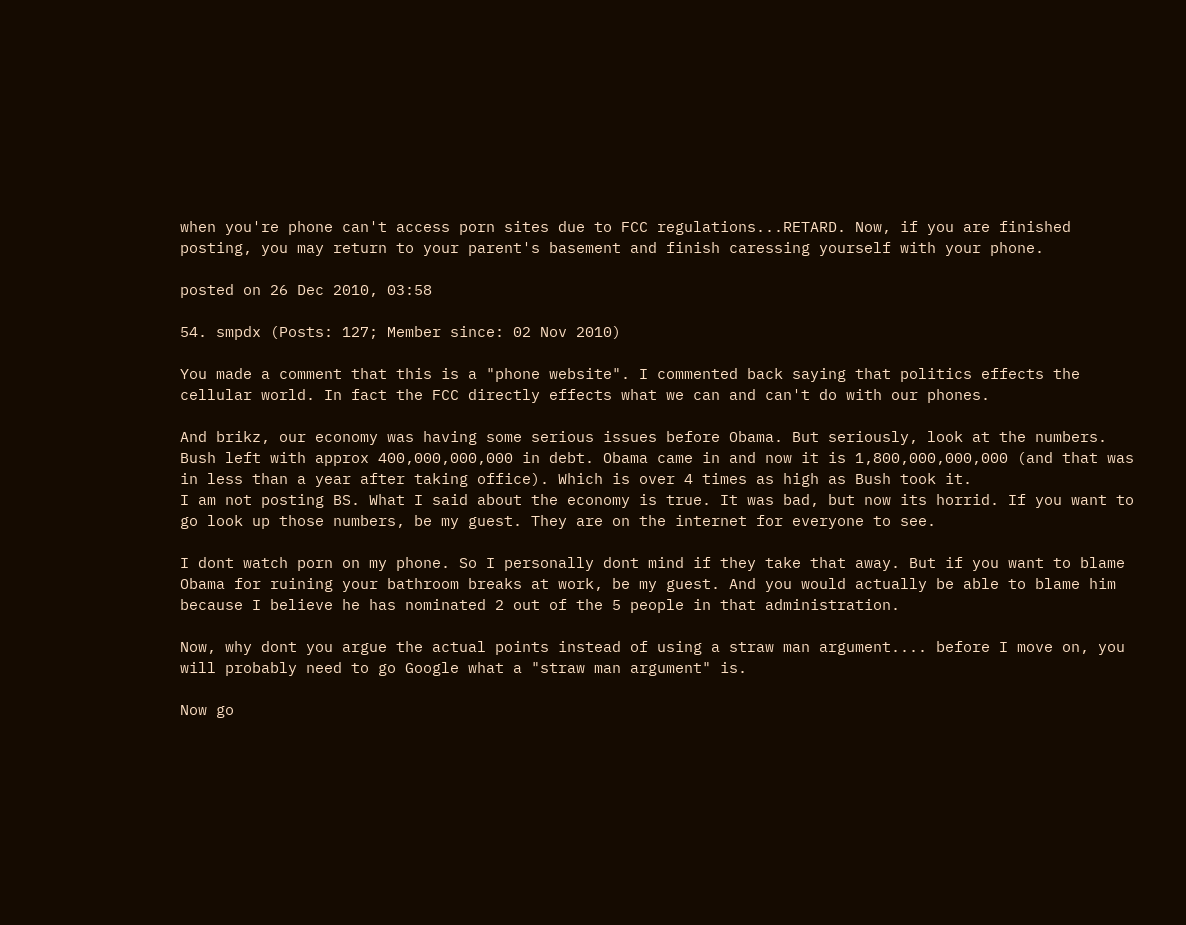when you're phone can't access porn sites due to FCC regulations...RETARD. Now, if you are finished posting, you may return to your parent's basement and finish caressing yourself with your phone.

posted on 26 Dec 2010, 03:58

54. smpdx (Posts: 127; Member since: 02 Nov 2010)

You made a comment that this is a "phone website". I commented back saying that politics effects the cellular world. In fact the FCC directly effects what we can and can't do with our phones.

And brikz, our economy was having some serious issues before Obama. But seriously, look at the numbers. Bush left with approx 400,000,000,000 in debt. Obama came in and now it is 1,800,000,000,000 (and that was in less than a year after taking office). Which is over 4 times as high as Bush took it.
I am not posting BS. What I said about the economy is true. It was bad, but now its horrid. If you want to go look up those numbers, be my guest. They are on the internet for everyone to see.

I dont watch porn on my phone. So I personally dont mind if they take that away. But if you want to blame Obama for ruining your bathroom breaks at work, be my guest. And you would actually be able to blame him because I believe he has nominated 2 out of the 5 people in that administration.

Now, why dont you argue the actual points instead of using a straw man argument.... before I move on, you will probably need to go Google what a "straw man argument" is.

Now go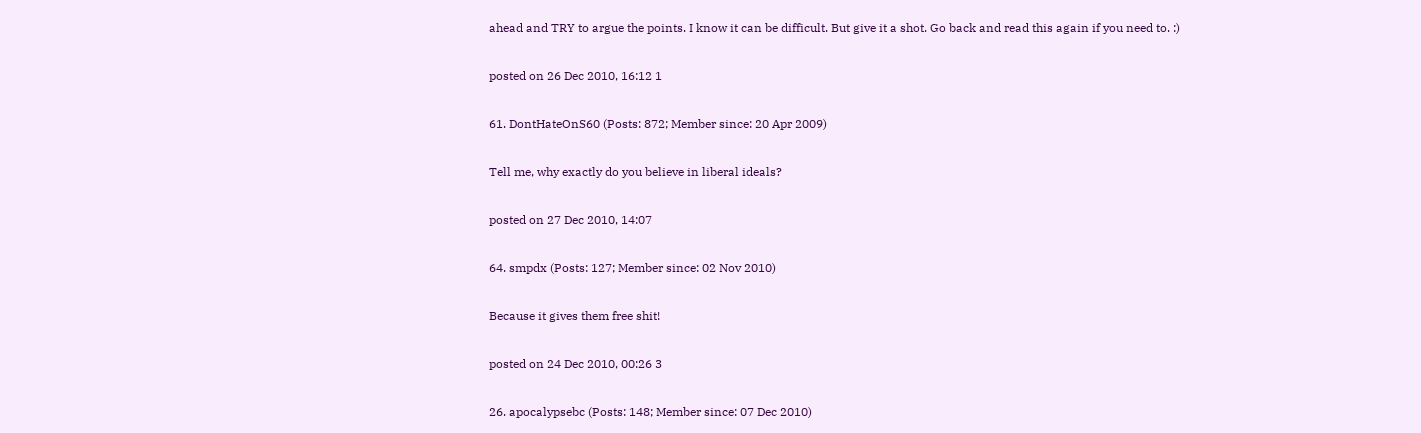ahead and TRY to argue the points. I know it can be difficult. But give it a shot. Go back and read this again if you need to. :)

posted on 26 Dec 2010, 16:12 1

61. DontHateOnS60 (Posts: 872; Member since: 20 Apr 2009)

Tell me, why exactly do you believe in liberal ideals?

posted on 27 Dec 2010, 14:07

64. smpdx (Posts: 127; Member since: 02 Nov 2010)

Because it gives them free shit!

posted on 24 Dec 2010, 00:26 3

26. apocalypsebc (Posts: 148; Member since: 07 Dec 2010)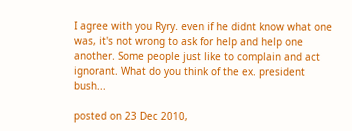I agree with you Ryry. even if he didnt know what one was, it's not wrong to ask for help and help one another. Some people just like to complain and act ignorant. What do you think of the ex. president bush...

posted on 23 Dec 2010,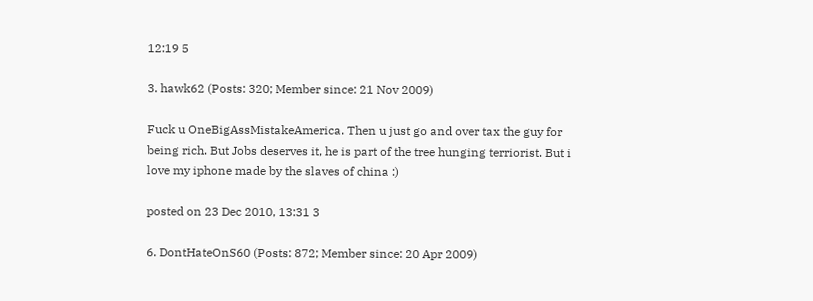12:19 5

3. hawk62 (Posts: 320; Member since: 21 Nov 2009)

Fuck u OneBigAssMistakeAmerica. Then u just go and over tax the guy for being rich. But Jobs deserves it, he is part of the tree hunging terriorist. But i love my iphone made by the slaves of china :)

posted on 23 Dec 2010, 13:31 3

6. DontHateOnS60 (Posts: 872; Member since: 20 Apr 2009)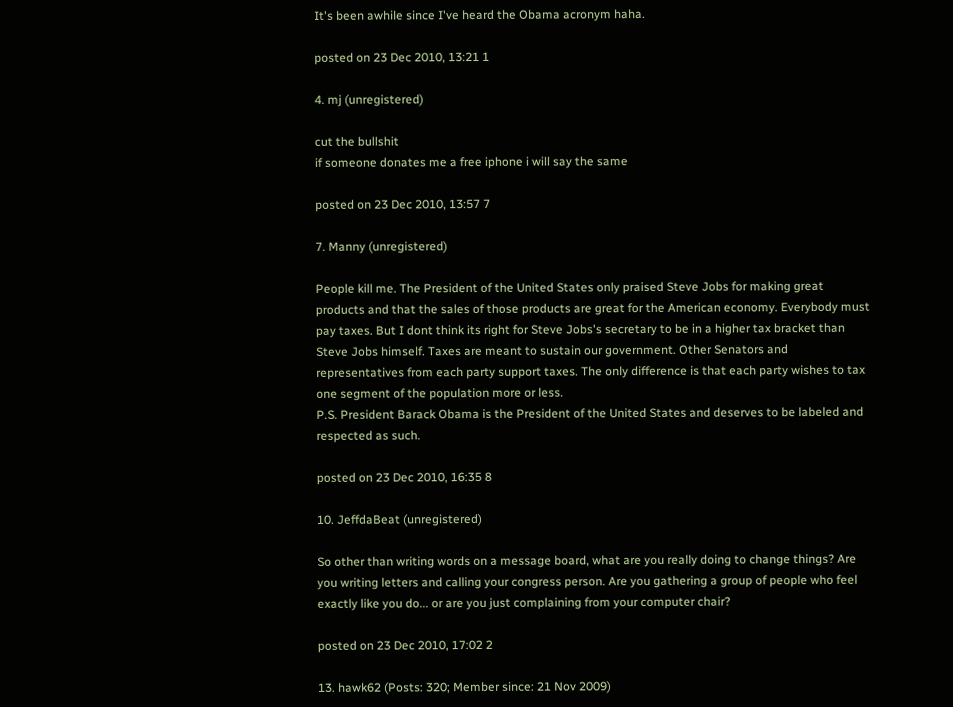It's been awhile since I've heard the Obama acronym haha.

posted on 23 Dec 2010, 13:21 1

4. mj (unregistered)

cut the bullshit
if someone donates me a free iphone i will say the same

posted on 23 Dec 2010, 13:57 7

7. Manny (unregistered)

People kill me. The President of the United States only praised Steve Jobs for making great products and that the sales of those products are great for the American economy. Everybody must pay taxes. But I dont think its right for Steve Jobs's secretary to be in a higher tax bracket than Steve Jobs himself. Taxes are meant to sustain our government. Other Senators and representatives from each party support taxes. The only difference is that each party wishes to tax one segment of the population more or less.
P.S. President Barack Obama is the President of the United States and deserves to be labeled and respected as such.

posted on 23 Dec 2010, 16:35 8

10. JeffdaBeat (unregistered)

So other than writing words on a message board, what are you really doing to change things? Are you writing letters and calling your congress person. Are you gathering a group of people who feel exactly like you do... or are you just complaining from your computer chair?

posted on 23 Dec 2010, 17:02 2

13. hawk62 (Posts: 320; Member since: 21 Nov 2009)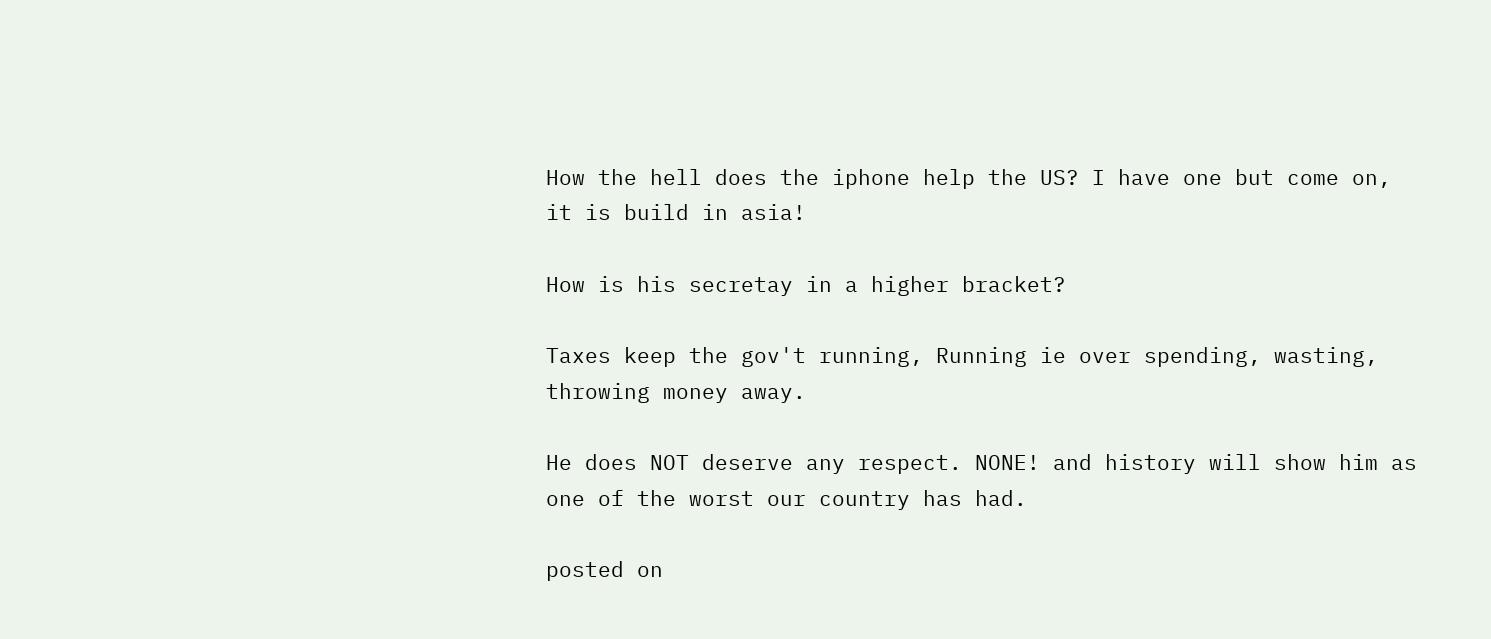How the hell does the iphone help the US? I have one but come on, it is build in asia!

How is his secretay in a higher bracket?

Taxes keep the gov't running, Running ie over spending, wasting, throwing money away.

He does NOT deserve any respect. NONE! and history will show him as one of the worst our country has had.

posted on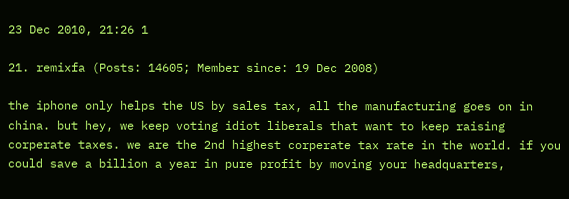23 Dec 2010, 21:26 1

21. remixfa (Posts: 14605; Member since: 19 Dec 2008)

the iphone only helps the US by sales tax, all the manufacturing goes on in china. but hey, we keep voting idiot liberals that want to keep raising corperate taxes. we are the 2nd highest corperate tax rate in the world. if you could save a billion a year in pure profit by moving your headquarters,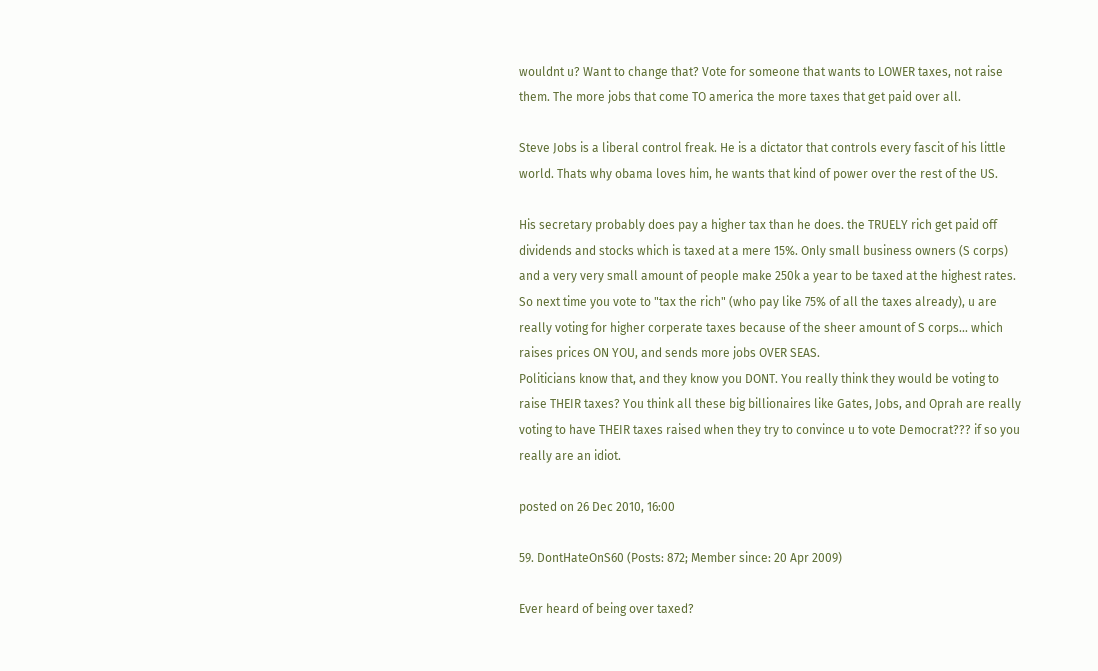wouldnt u? Want to change that? Vote for someone that wants to LOWER taxes, not raise them. The more jobs that come TO america the more taxes that get paid over all.

Steve Jobs is a liberal control freak. He is a dictator that controls every fascit of his little world. Thats why obama loves him, he wants that kind of power over the rest of the US.

His secretary probably does pay a higher tax than he does. the TRUELY rich get paid off dividends and stocks which is taxed at a mere 15%. Only small business owners (S corps) and a very very small amount of people make 250k a year to be taxed at the highest rates. So next time you vote to "tax the rich" (who pay like 75% of all the taxes already), u are really voting for higher corperate taxes because of the sheer amount of S corps... which raises prices ON YOU, and sends more jobs OVER SEAS.
Politicians know that, and they know you DONT. You really think they would be voting to raise THEIR taxes? You think all these big billionaires like Gates, Jobs, and Oprah are really voting to have THEIR taxes raised when they try to convince u to vote Democrat??? if so you really are an idiot.

posted on 26 Dec 2010, 16:00

59. DontHateOnS60 (Posts: 872; Member since: 20 Apr 2009)

Ever heard of being over taxed?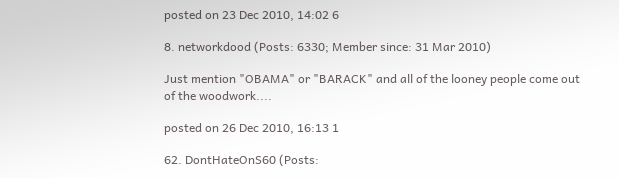posted on 23 Dec 2010, 14:02 6

8. networkdood (Posts: 6330; Member since: 31 Mar 2010)

Just mention "OBAMA" or "BARACK" and all of the looney people come out of the woodwork....

posted on 26 Dec 2010, 16:13 1

62. DontHateOnS60 (Posts: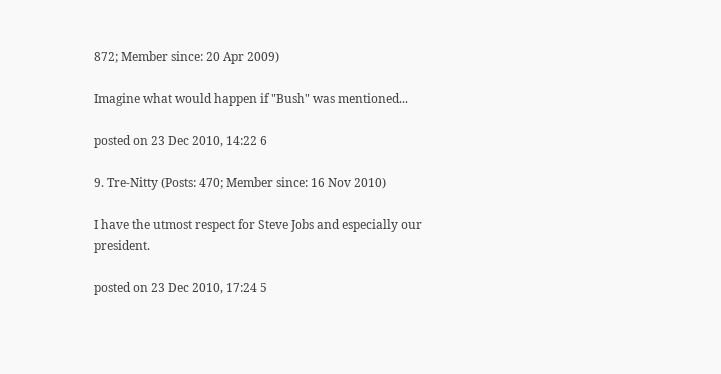872; Member since: 20 Apr 2009)

Imagine what would happen if "Bush" was mentioned...

posted on 23 Dec 2010, 14:22 6

9. Tre-Nitty (Posts: 470; Member since: 16 Nov 2010)

I have the utmost respect for Steve Jobs and especially our president.

posted on 23 Dec 2010, 17:24 5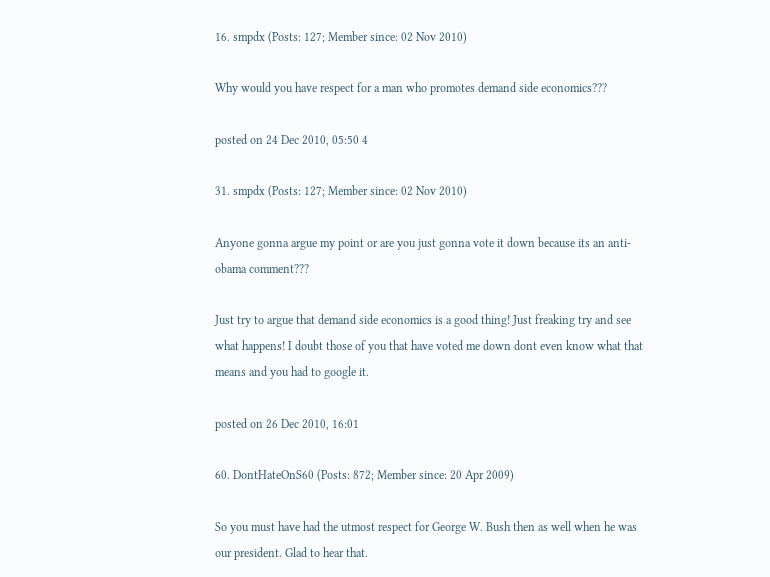16. smpdx (Posts: 127; Member since: 02 Nov 2010)

Why would you have respect for a man who promotes demand side economics???

posted on 24 Dec 2010, 05:50 4

31. smpdx (Posts: 127; Member since: 02 Nov 2010)

Anyone gonna argue my point or are you just gonna vote it down because its an anti-obama comment???

Just try to argue that demand side economics is a good thing! Just freaking try and see what happens! I doubt those of you that have voted me down dont even know what that means and you had to google it.

posted on 26 Dec 2010, 16:01

60. DontHateOnS60 (Posts: 872; Member since: 20 Apr 2009)

So you must have had the utmost respect for George W. Bush then as well when he was our president. Glad to hear that.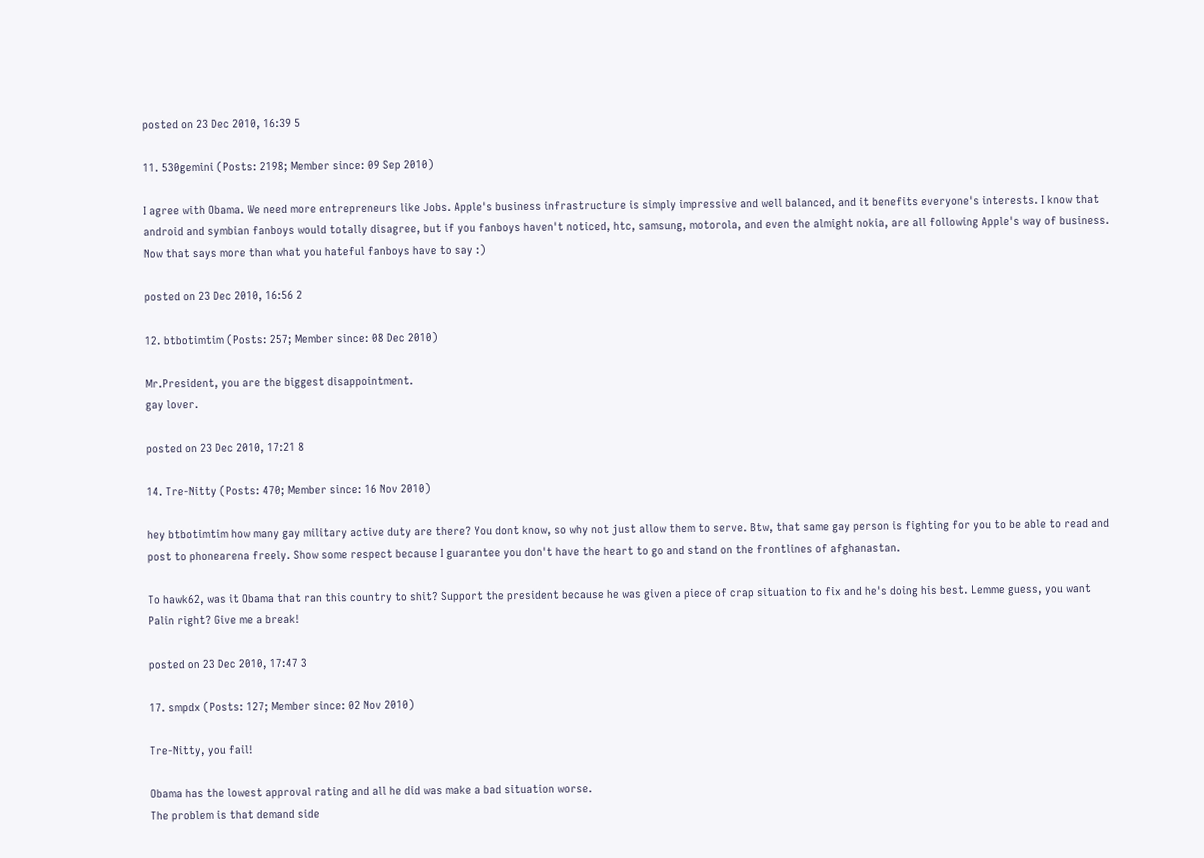posted on 23 Dec 2010, 16:39 5

11. 530gemini (Posts: 2198; Member since: 09 Sep 2010)

I agree with Obama. We need more entrepreneurs like Jobs. Apple's business infrastructure is simply impressive and well balanced, and it benefits everyone's interests. I know that android and symbian fanboys would totally disagree, but if you fanboys haven't noticed, htc, samsung, motorola, and even the almight nokia, are all following Apple's way of business. Now that says more than what you hateful fanboys have to say :)

posted on 23 Dec 2010, 16:56 2

12. btbotimtim (Posts: 257; Member since: 08 Dec 2010)

Mr.President, you are the biggest disappointment.
gay lover.

posted on 23 Dec 2010, 17:21 8

14. Tre-Nitty (Posts: 470; Member since: 16 Nov 2010)

hey btbotimtim how many gay military active duty are there? You dont know, so why not just allow them to serve. Btw, that same gay person is fighting for you to be able to read and post to phonearena freely. Show some respect because I guarantee you don't have the heart to go and stand on the frontlines of afghanastan.

To hawk62, was it Obama that ran this country to shit? Support the president because he was given a piece of crap situation to fix and he's doing his best. Lemme guess, you want Palin right? Give me a break!

posted on 23 Dec 2010, 17:47 3

17. smpdx (Posts: 127; Member since: 02 Nov 2010)

Tre-Nitty, you fail!

Obama has the lowest approval rating and all he did was make a bad situation worse.
The problem is that demand side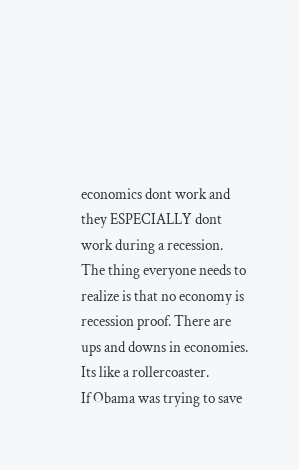economics dont work and they ESPECIALLY dont work during a recession.
The thing everyone needs to realize is that no economy is recession proof. There are ups and downs in economies. Its like a rollercoaster.
If Obama was trying to save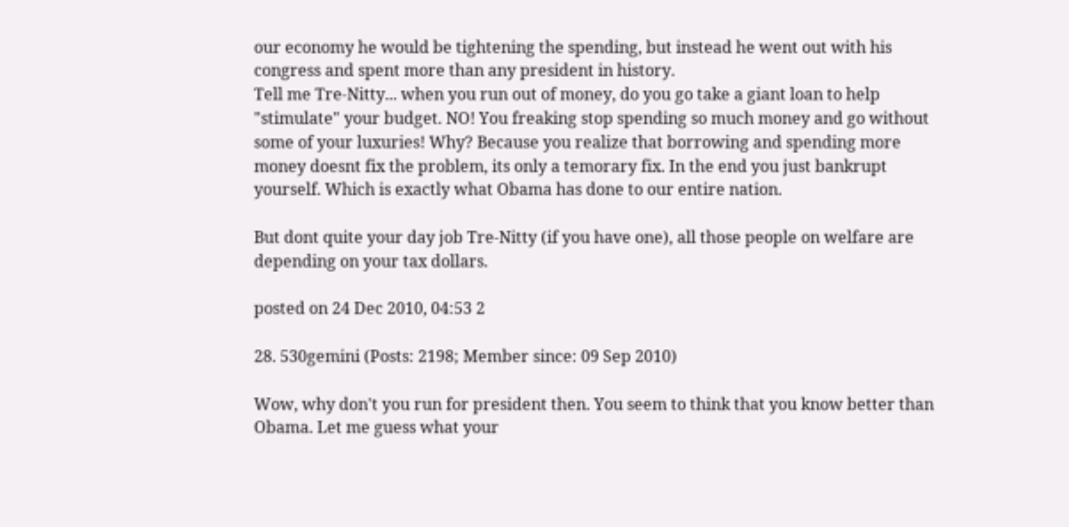our economy he would be tightening the spending, but instead he went out with his congress and spent more than any president in history.
Tell me Tre-Nitty... when you run out of money, do you go take a giant loan to help "stimulate" your budget. NO! You freaking stop spending so much money and go without some of your luxuries! Why? Because you realize that borrowing and spending more money doesnt fix the problem, its only a temorary fix. In the end you just bankrupt yourself. Which is exactly what Obama has done to our entire nation.

But dont quite your day job Tre-Nitty (if you have one), all those people on welfare are depending on your tax dollars.

posted on 24 Dec 2010, 04:53 2

28. 530gemini (Posts: 2198; Member since: 09 Sep 2010)

Wow, why don't you run for president then. You seem to think that you know better than Obama. Let me guess what your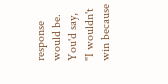response would be. You'd say, "I wouldn't win because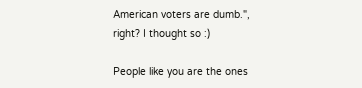American voters are dumb.", right? I thought so :)

People like you are the ones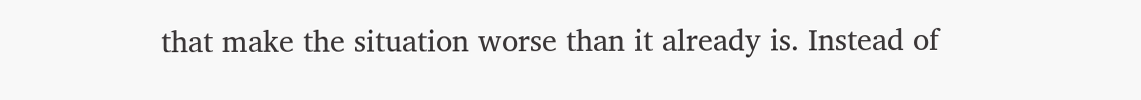that make the situation worse than it already is. Instead of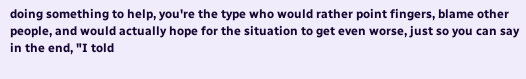doing something to help, you're the type who would rather point fingers, blame other people, and would actually hope for the situation to get even worse, just so you can say in the end, "I told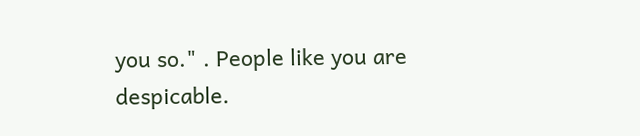you so." . People like you are despicable.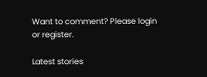Want to comment? Please login or register.

Latest stories